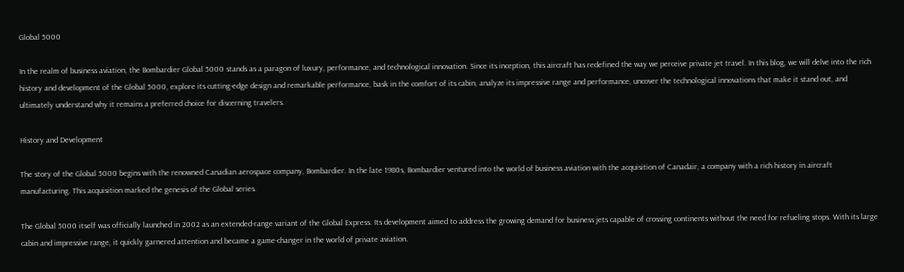Global 5000

In the realm of business aviation, the Bombardier Global 5000 stands as a paragon of luxury, performance, and technological innovation. Since its inception, this aircraft has redefined the way we perceive private jet travel. In this blog, we will delve into the rich history and development of the Global 5000, explore its cutting-edge design and remarkable performance, bask in the comfort of its cabin, analyze its impressive range and performance, uncover the technological innovations that make it stand out, and ultimately understand why it remains a preferred choice for discerning travelers.

History and Development

The story of the Global 5000 begins with the renowned Canadian aerospace company, Bombardier. In the late 1980s, Bombardier ventured into the world of business aviation with the acquisition of Canadair, a company with a rich history in aircraft manufacturing. This acquisition marked the genesis of the Global series.

The Global 5000 itself was officially launched in 2002 as an extended-range variant of the Global Express. Its development aimed to address the growing demand for business jets capable of crossing continents without the need for refueling stops. With its large cabin and impressive range, it quickly garnered attention and became a game-changer in the world of private aviation.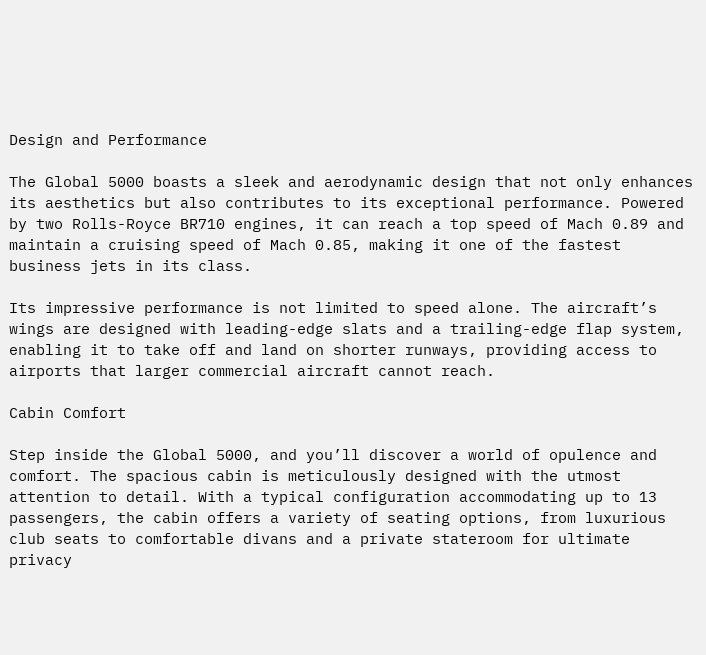Design and Performance

The Global 5000 boasts a sleek and aerodynamic design that not only enhances its aesthetics but also contributes to its exceptional performance. Powered by two Rolls-Royce BR710 engines, it can reach a top speed of Mach 0.89 and maintain a cruising speed of Mach 0.85, making it one of the fastest business jets in its class.

Its impressive performance is not limited to speed alone. The aircraft’s wings are designed with leading-edge slats and a trailing-edge flap system, enabling it to take off and land on shorter runways, providing access to airports that larger commercial aircraft cannot reach.

Cabin Comfort

Step inside the Global 5000, and you’ll discover a world of opulence and comfort. The spacious cabin is meticulously designed with the utmost attention to detail. With a typical configuration accommodating up to 13 passengers, the cabin offers a variety of seating options, from luxurious club seats to comfortable divans and a private stateroom for ultimate privacy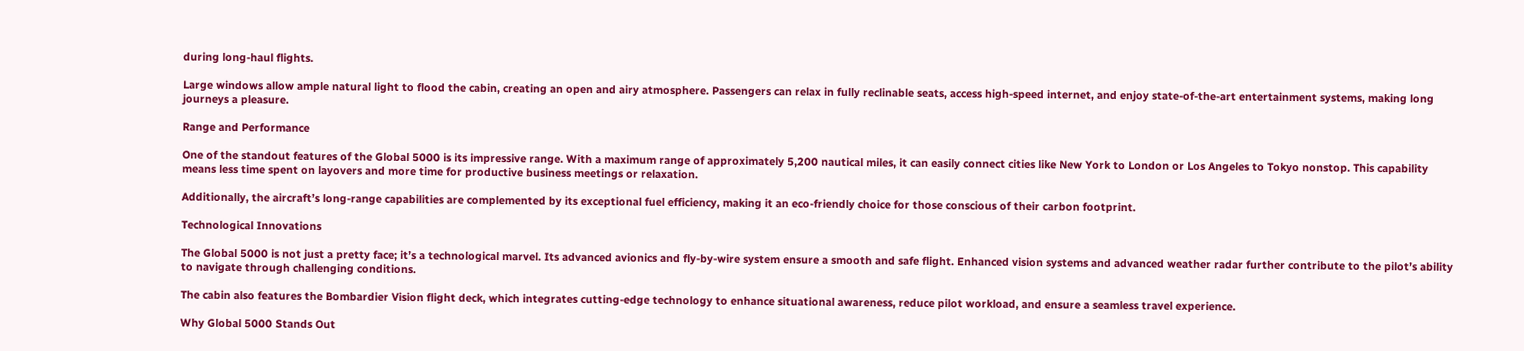during long-haul flights.

Large windows allow ample natural light to flood the cabin, creating an open and airy atmosphere. Passengers can relax in fully reclinable seats, access high-speed internet, and enjoy state-of-the-art entertainment systems, making long journeys a pleasure.

Range and Performance

One of the standout features of the Global 5000 is its impressive range. With a maximum range of approximately 5,200 nautical miles, it can easily connect cities like New York to London or Los Angeles to Tokyo nonstop. This capability means less time spent on layovers and more time for productive business meetings or relaxation.

Additionally, the aircraft’s long-range capabilities are complemented by its exceptional fuel efficiency, making it an eco-friendly choice for those conscious of their carbon footprint.

Technological Innovations

The Global 5000 is not just a pretty face; it’s a technological marvel. Its advanced avionics and fly-by-wire system ensure a smooth and safe flight. Enhanced vision systems and advanced weather radar further contribute to the pilot’s ability to navigate through challenging conditions.

The cabin also features the Bombardier Vision flight deck, which integrates cutting-edge technology to enhance situational awareness, reduce pilot workload, and ensure a seamless travel experience.

Why Global 5000 Stands Out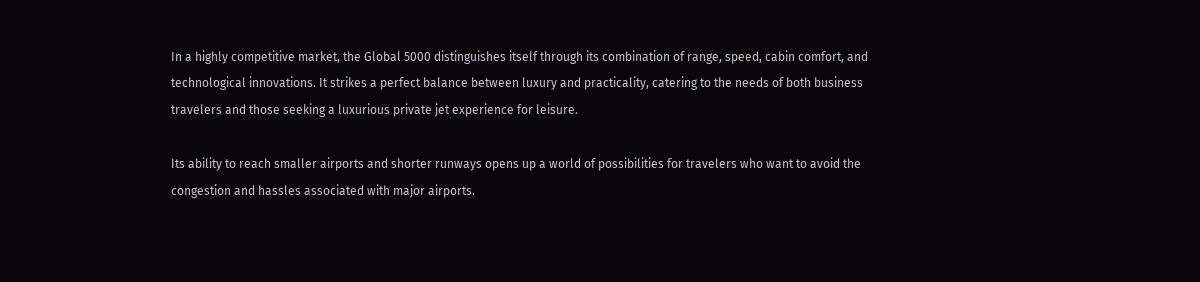In a highly competitive market, the Global 5000 distinguishes itself through its combination of range, speed, cabin comfort, and technological innovations. It strikes a perfect balance between luxury and practicality, catering to the needs of both business travelers and those seeking a luxurious private jet experience for leisure.

Its ability to reach smaller airports and shorter runways opens up a world of possibilities for travelers who want to avoid the congestion and hassles associated with major airports.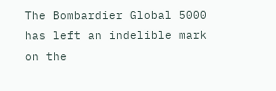The Bombardier Global 5000 has left an indelible mark on the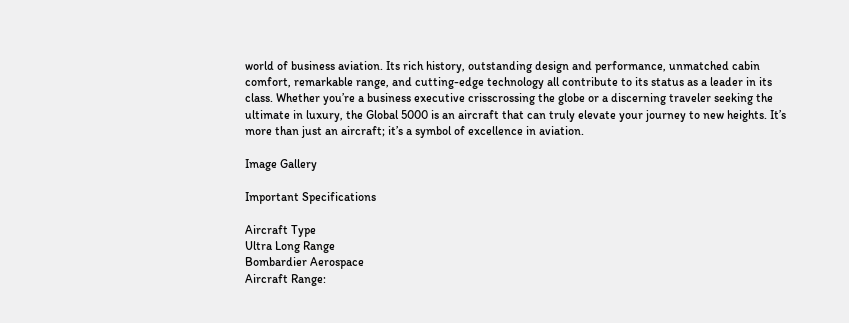world of business aviation. Its rich history, outstanding design and performance, unmatched cabin comfort, remarkable range, and cutting-edge technology all contribute to its status as a leader in its class. Whether you’re a business executive crisscrossing the globe or a discerning traveler seeking the ultimate in luxury, the Global 5000 is an aircraft that can truly elevate your journey to new heights. It’s more than just an aircraft; it’s a symbol of excellence in aviation.

Image Gallery

Important Specifications

Aircraft Type
Ultra Long Range
Bombardier Aerospace
Aircraft Range: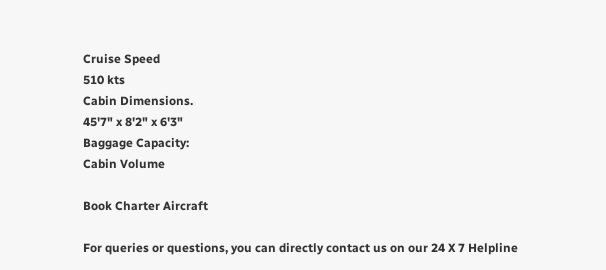Cruise Speed
510 kts
Cabin Dimensions.
45'7" x 8'2" x 6'3"
Baggage Capacity:
Cabin Volume

Book Charter Aircraft

For queries or questions, you can directly contact us on our 24 X 7 Helpline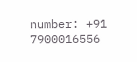number: +91 7900016556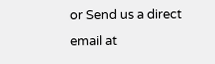or Send us a direct email at